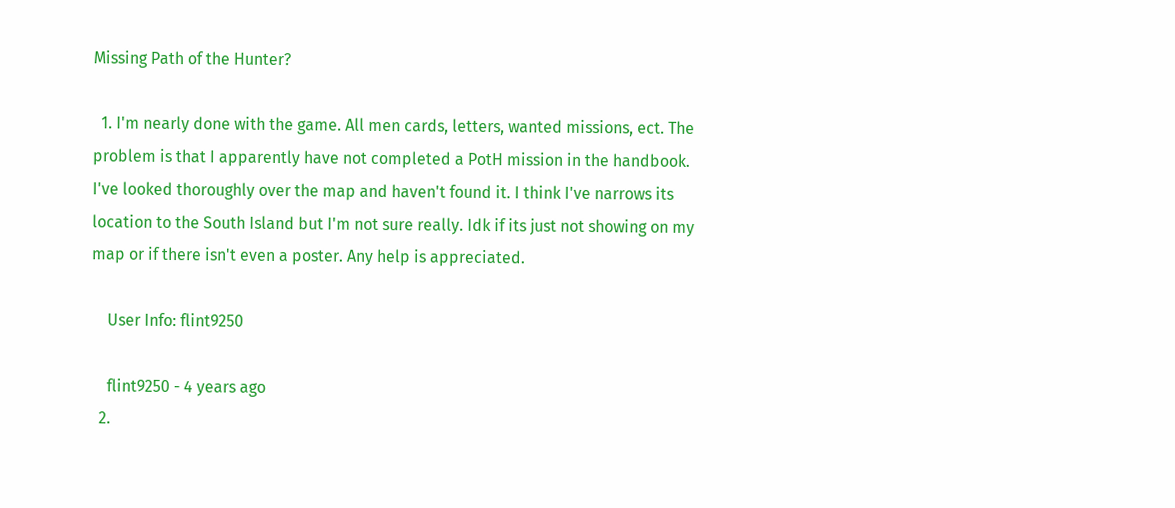Missing Path of the Hunter?

  1. I'm nearly done with the game. All men cards, letters, wanted missions, ect. The problem is that I apparently have not completed a PotH mission in the handbook. I've looked thoroughly over the map and haven't found it. I think I've narrows its location to the South Island but I'm not sure really. Idk if its just not showing on my map or if there isn't even a poster. Any help is appreciated.

    User Info: flint9250

    flint9250 - 4 years ago
  2.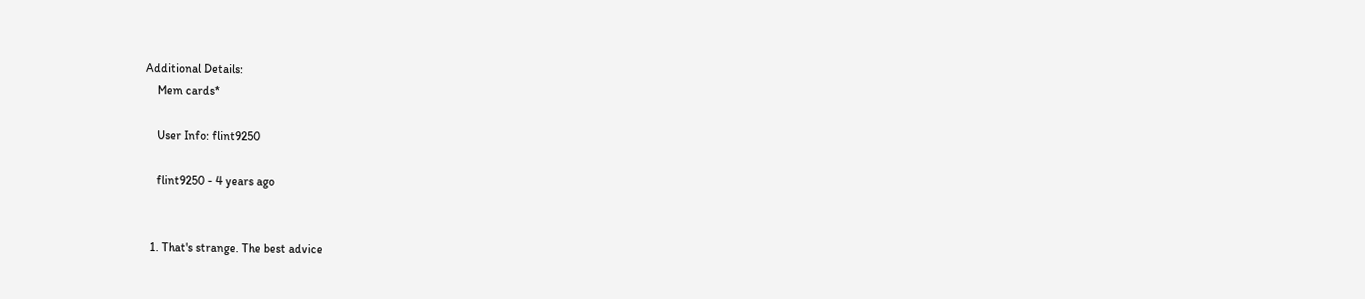Additional Details:
    Mem cards*

    User Info: flint9250

    flint9250 - 4 years ago


  1. That's strange. The best advice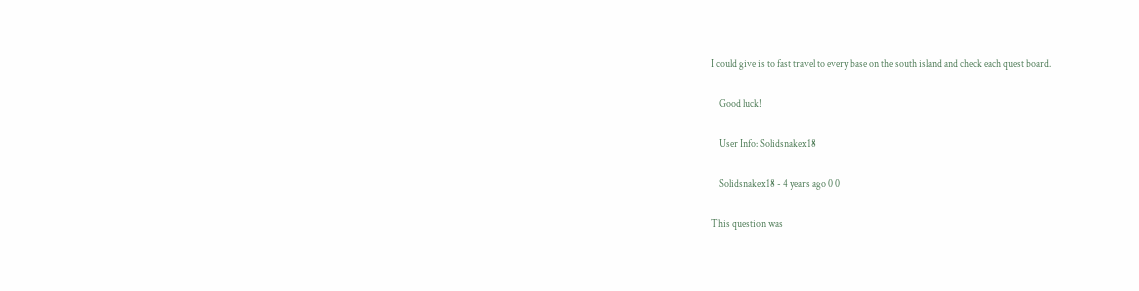I could give is to fast travel to every base on the south island and check each quest board.

    Good luck!

    User Info: Solidsnakex18

    Solidsnakex18 - 4 years ago 0 0

This question was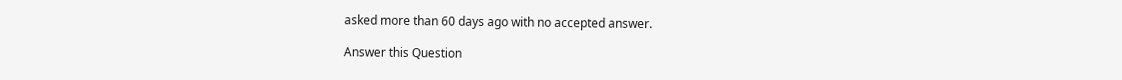asked more than 60 days ago with no accepted answer.

Answer this Question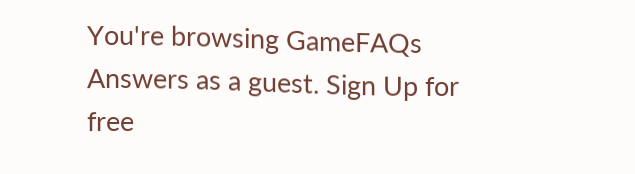You're browsing GameFAQs Answers as a guest. Sign Up for free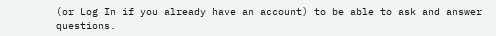(or Log In if you already have an account) to be able to ask and answer questions.